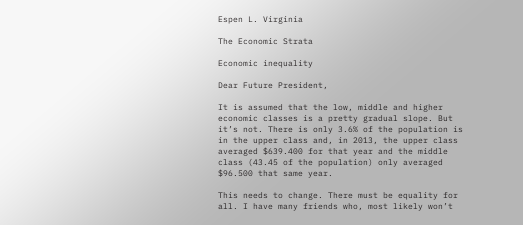Espen L. Virginia

The Economic Strata

Economic inequality

Dear Future President,

It is assumed that the low, middle and higher economic classes is a pretty gradual slope. But it’s not. There is only 3.6% of the population is in the upper class and, in 2013, the upper class averaged $639.400 for that year and the middle class (43.45 of the population) only averaged $96.500 that same year.

This needs to change. There must be equality for all. I have many friends who, most likely won’t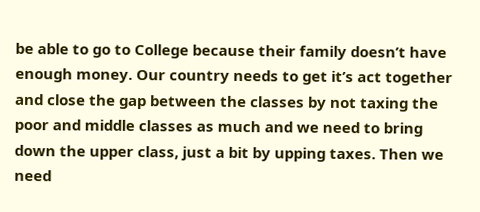be able to go to College because their family doesn’t have enough money. Our country needs to get it’s act together and close the gap between the classes by not taxing the poor and middle classes as much and we need to bring down the upper class, just a bit by upping taxes. Then we need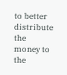to better distribute the money to the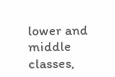lower and middle classes,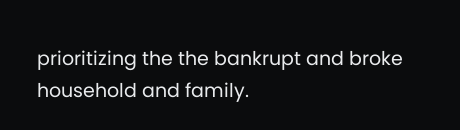prioritizing the the bankrupt and broke household and family.